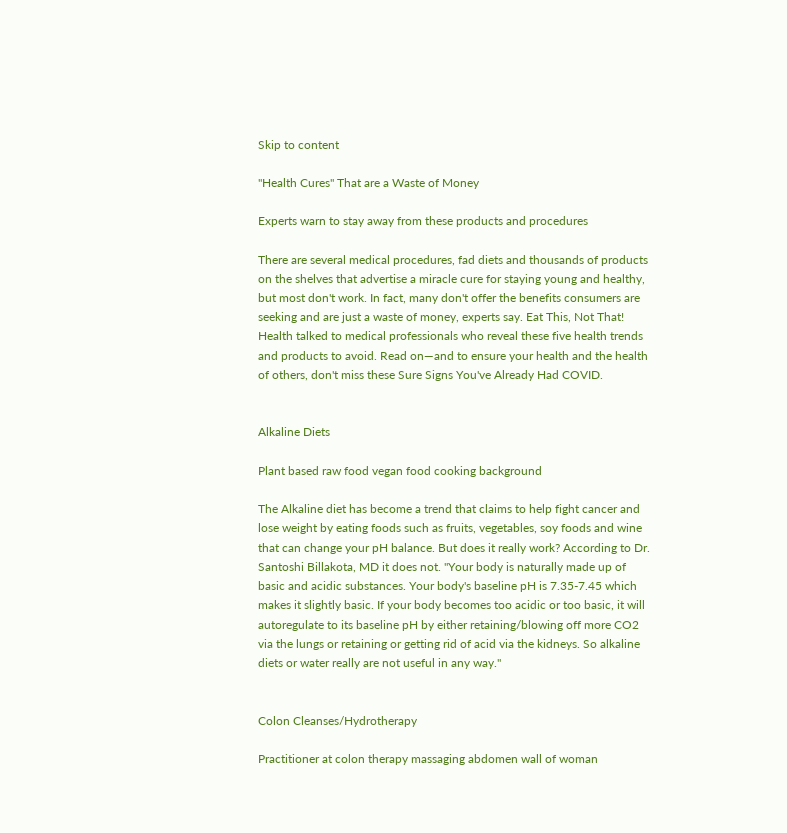Skip to content

"Health Cures" That are a Waste of Money

Experts warn to stay away from these products and procedures

There are several medical procedures, fad diets and thousands of products on the shelves that advertise a miracle cure for staying young and healthy, but most don't work. In fact, many don't offer the benefits consumers are seeking and are just a waste of money, experts say. Eat This, Not That! Health talked to medical professionals who reveal these five health trends and products to avoid. Read on—and to ensure your health and the health of others, don't miss these Sure Signs You've Already Had COVID.


Alkaline Diets

Plant based raw food vegan food cooking background

The Alkaline diet has become a trend that claims to help fight cancer and lose weight by eating foods such as fruits, vegetables, soy foods and wine that can change your pH balance. But does it really work? According to Dr. Santoshi Billakota, MD it does not. "Your body is naturally made up of basic and acidic substances. Your body's baseline pH is 7.35-7.45 which makes it slightly basic. If your body becomes too acidic or too basic, it will autoregulate to its baseline pH by either retaining/blowing off more CO2 via the lungs or retaining or getting rid of acid via the kidneys. So alkaline diets or water really are not useful in any way."


Colon Cleanses/Hydrotherapy

Practitioner at colon therapy massaging abdomen wall of woman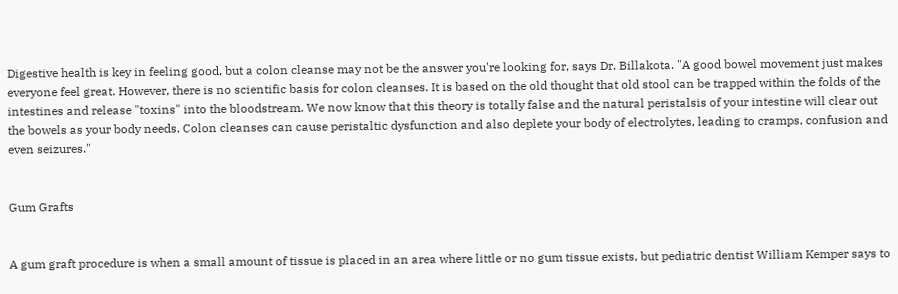Digestive health is key in feeling good, but a colon cleanse may not be the answer you're looking for, says Dr. Billakota. "A good bowel movement just makes everyone feel great. However, there is no scientific basis for colon cleanses. It is based on the old thought that old stool can be trapped within the folds of the intestines and release "toxins" into the bloodstream. We now know that this theory is totally false and the natural peristalsis of your intestine will clear out the bowels as your body needs. Colon cleanses can cause peristaltic dysfunction and also deplete your body of electrolytes, leading to cramps, confusion and even seizures."


Gum Grafts


A gum graft procedure is when a small amount of tissue is placed in an area where little or no gum tissue exists, but pediatric dentist William Kemper says to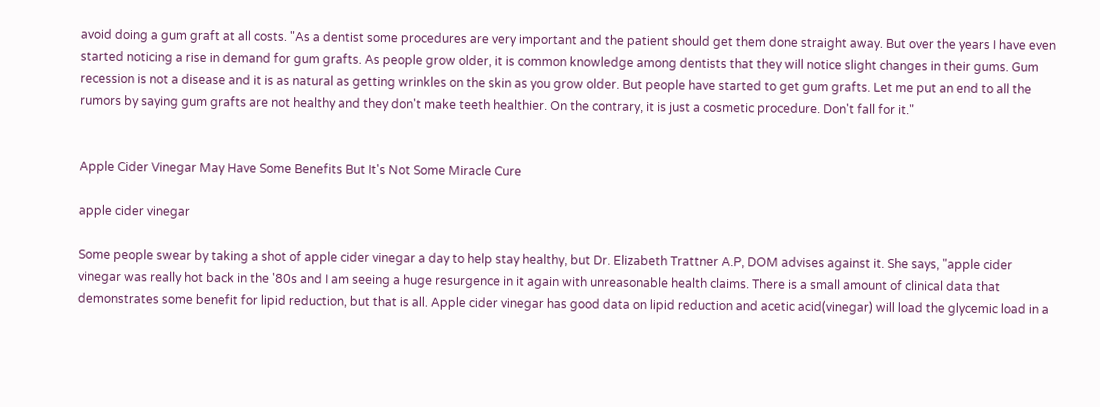avoid doing a gum graft at all costs. "As a dentist some procedures are very important and the patient should get them done straight away. But over the years I have even started noticing a rise in demand for gum grafts. As people grow older, it is common knowledge among dentists that they will notice slight changes in their gums. Gum recession is not a disease and it is as natural as getting wrinkles on the skin as you grow older. But people have started to get gum grafts. Let me put an end to all the rumors by saying gum grafts are not healthy and they don't make teeth healthier. On the contrary, it is just a cosmetic procedure. Don't fall for it."


Apple Cider Vinegar May Have Some Benefits But It's Not Some Miracle Cure

apple cider vinegar

Some people swear by taking a shot of apple cider vinegar a day to help stay healthy, but Dr. Elizabeth Trattner A.P, DOM advises against it. She says, "apple cider vinegar was really hot back in the '80s and I am seeing a huge resurgence in it again with unreasonable health claims. There is a small amount of clinical data that demonstrates some benefit for lipid reduction, but that is all. Apple cider vinegar has good data on lipid reduction and acetic acid(vinegar) will load the glycemic load in a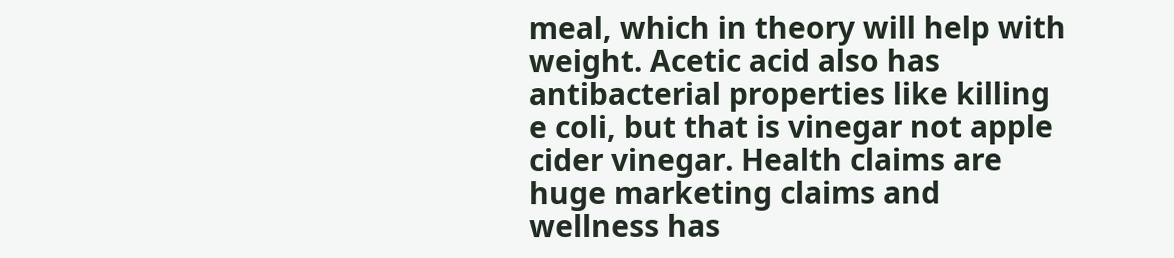meal, which in theory will help with weight. Acetic acid also has antibacterial properties like killing e coli, but that is vinegar not apple cider vinegar. Health claims are huge marketing claims and wellness has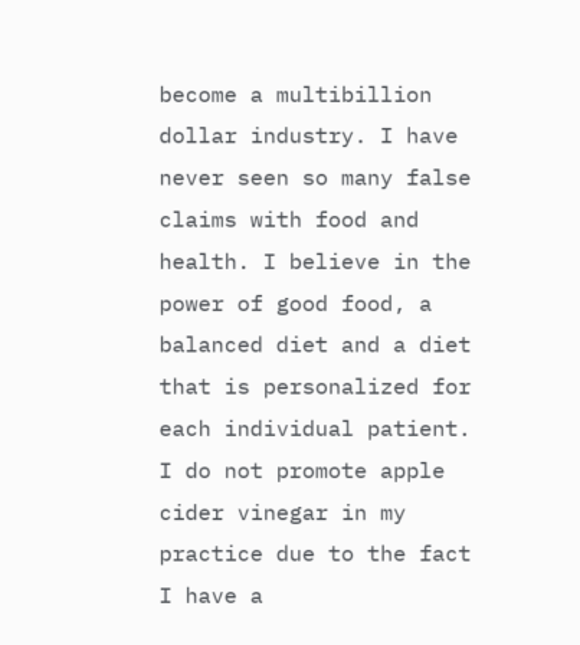become a multibillion dollar industry. I have never seen so many false claims with food and health. I believe in the power of good food, a balanced diet and a diet that is personalized for each individual patient. I do not promote apple cider vinegar in my practice due to the fact I have a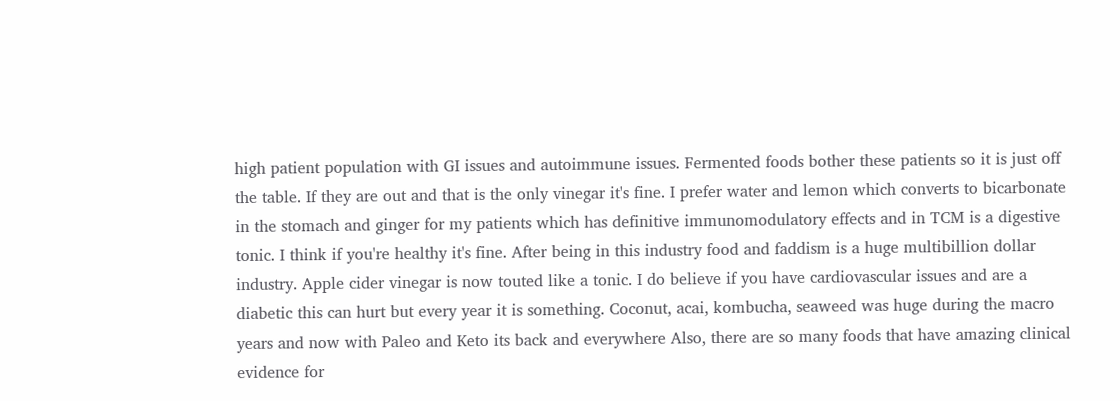high patient population with GI issues and autoimmune issues. Fermented foods bother these patients so it is just off the table. If they are out and that is the only vinegar it's fine. I prefer water and lemon which converts to bicarbonate in the stomach and ginger for my patients which has definitive immunomodulatory effects and in TCM is a digestive tonic. I think if you're healthy it's fine. After being in this industry food and faddism is a huge multibillion dollar industry. Apple cider vinegar is now touted like a tonic. I do believe if you have cardiovascular issues and are a diabetic this can hurt but every year it is something. Coconut, acai, kombucha, seaweed was huge during the macro years and now with Paleo and Keto its back and everywhere Also, there are so many foods that have amazing clinical evidence for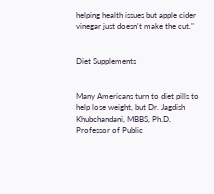helping health issues but apple cider vinegar just doesn't make the cut."


Diet Supplements


Many Americans turn to diet pills to help lose weight, but Dr. Jagdish Khubchandani, MBBS, Ph.D. Professor of Public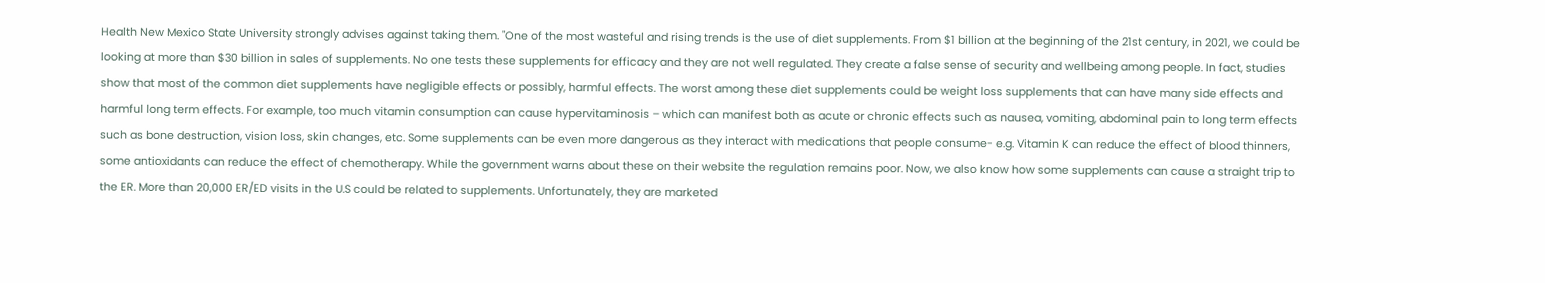Health New Mexico State University strongly advises against taking them. "One of the most wasteful and rising trends is the use of diet supplements. From $1 billion at the beginning of the 21st century, in 2021, we could be looking at more than $30 billion in sales of supplements. No one tests these supplements for efficacy and they are not well regulated. They create a false sense of security and wellbeing among people. In fact, studies show that most of the common diet supplements have negligible effects or possibly, harmful effects. The worst among these diet supplements could be weight loss supplements that can have many side effects and harmful long term effects. For example, too much vitamin consumption can cause hypervitaminosis – which can manifest both as acute or chronic effects such as nausea, vomiting, abdominal pain to long term effects such as bone destruction, vision loss, skin changes, etc. Some supplements can be even more dangerous as they interact with medications that people consume- e.g. Vitamin K can reduce the effect of blood thinners, some antioxidants can reduce the effect of chemotherapy. While the government warns about these on their website the regulation remains poor. Now, we also know how some supplements can cause a straight trip to the ER. More than 20,000 ER/ED visits in the U.S could be related to supplements. Unfortunately, they are marketed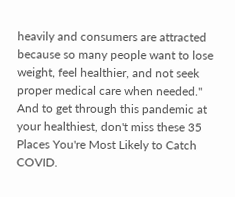heavily and consumers are attracted because so many people want to lose weight, feel healthier, and not seek proper medical care when needed." And to get through this pandemic at your healthiest, don't miss these 35 Places You're Most Likely to Catch COVID.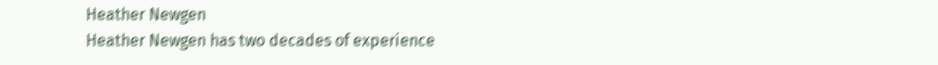Heather Newgen
Heather Newgen has two decades of experience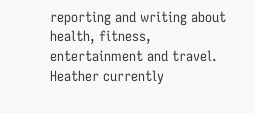reporting and writing about health, fitness, entertainment and travel. Heather currently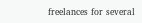freelances for several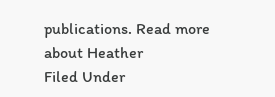publications. Read more about Heather
Filed Under